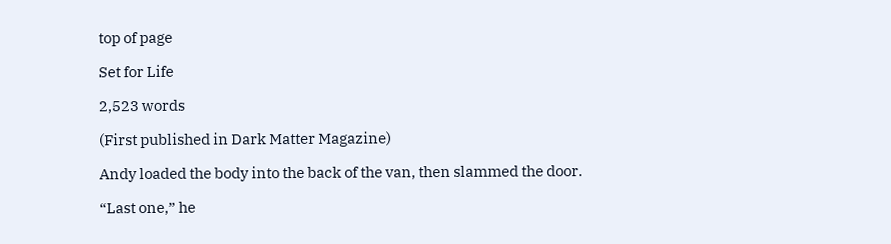top of page

Set for Life

2,523 words

(First published in Dark Matter Magazine)

Andy loaded the body into the back of the van, then slammed the door.

“Last one,” he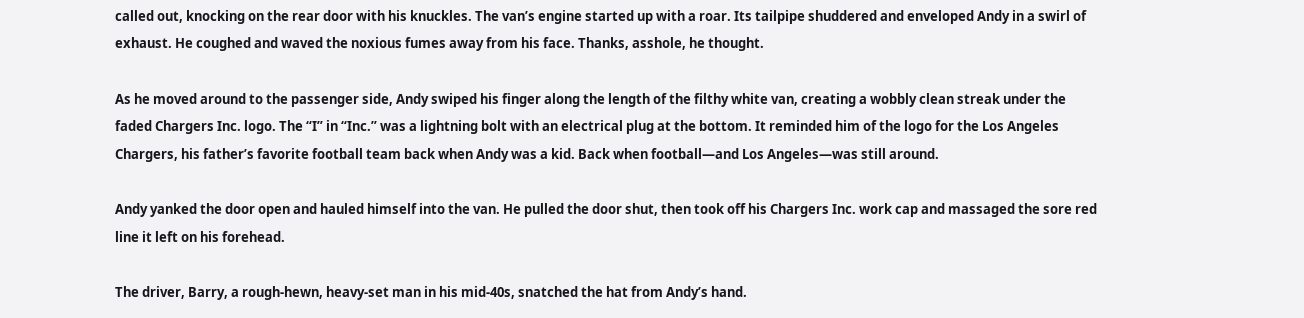called out, knocking on the rear door with his knuckles. The van’s engine started up with a roar. Its tailpipe shuddered and enveloped Andy in a swirl of exhaust. He coughed and waved the noxious fumes away from his face. Thanks, asshole, he thought.

As he moved around to the passenger side, Andy swiped his finger along the length of the filthy white van, creating a wobbly clean streak under the faded Chargers Inc. logo. The “I” in “Inc.” was a lightning bolt with an electrical plug at the bottom. It reminded him of the logo for the Los Angeles Chargers, his father’s favorite football team back when Andy was a kid. Back when football—and Los Angeles—was still around.

Andy yanked the door open and hauled himself into the van. He pulled the door shut, then took off his Chargers Inc. work cap and massaged the sore red line it left on his forehead.

The driver, Barry, a rough-hewn, heavy-set man in his mid-40s, snatched the hat from Andy’s hand.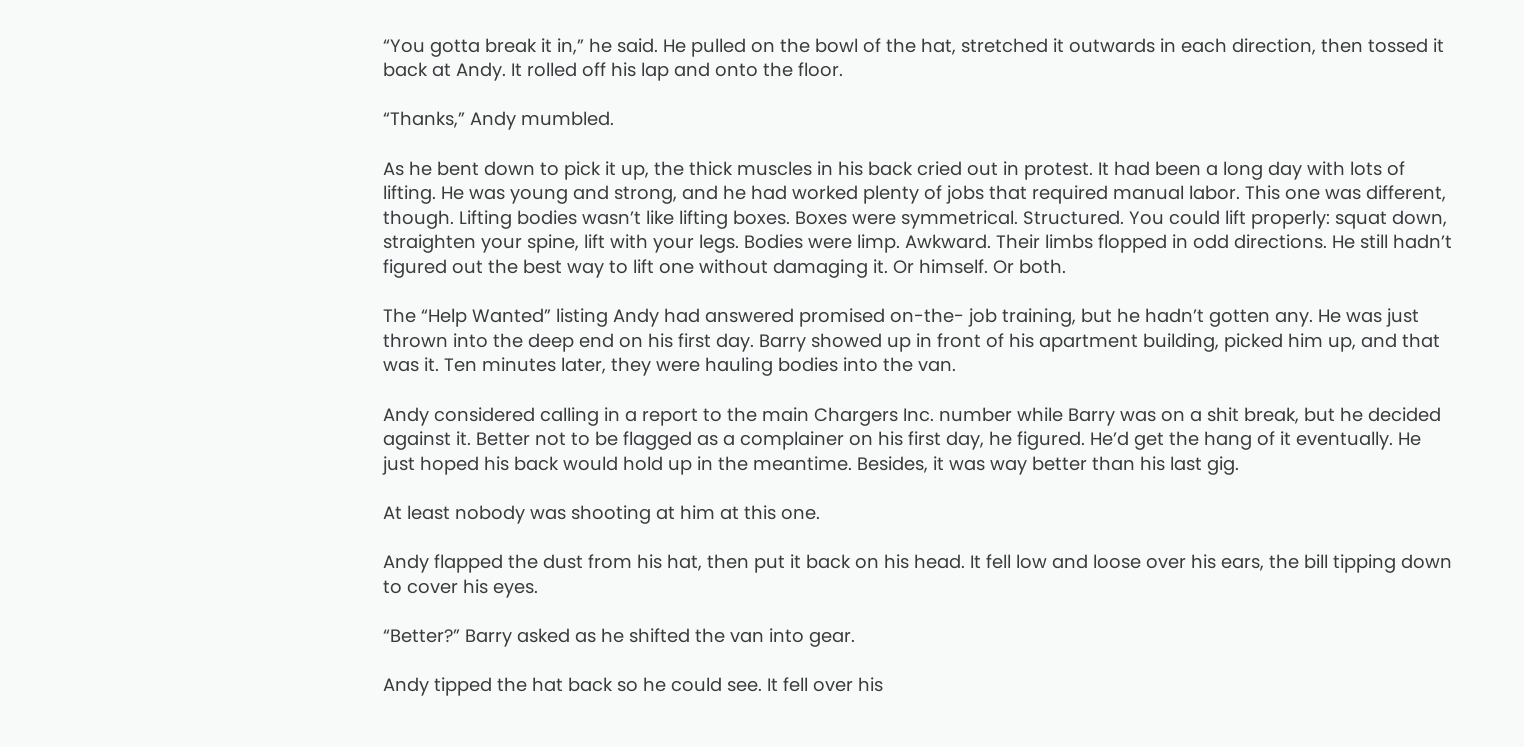“You gotta break it in,” he said. He pulled on the bowl of the hat, stretched it outwards in each direction, then tossed it back at Andy. It rolled off his lap and onto the floor.

“Thanks,” Andy mumbled.

As he bent down to pick it up, the thick muscles in his back cried out in protest. It had been a long day with lots of lifting. He was young and strong, and he had worked plenty of jobs that required manual labor. This one was different, though. Lifting bodies wasn’t like lifting boxes. Boxes were symmetrical. Structured. You could lift properly: squat down, straighten your spine, lift with your legs. Bodies were limp. Awkward. Their limbs flopped in odd directions. He still hadn’t figured out the best way to lift one without damaging it. Or himself. Or both.

The “Help Wanted” listing Andy had answered promised on-the- job training, but he hadn’t gotten any. He was just thrown into the deep end on his first day. Barry showed up in front of his apartment building, picked him up, and that was it. Ten minutes later, they were hauling bodies into the van.

Andy considered calling in a report to the main Chargers Inc. number while Barry was on a shit break, but he decided against it. Better not to be flagged as a complainer on his first day, he figured. He’d get the hang of it eventually. He just hoped his back would hold up in the meantime. Besides, it was way better than his last gig.

At least nobody was shooting at him at this one.

Andy flapped the dust from his hat, then put it back on his head. It fell low and loose over his ears, the bill tipping down to cover his eyes.

“Better?” Barry asked as he shifted the van into gear.

Andy tipped the hat back so he could see. It fell over his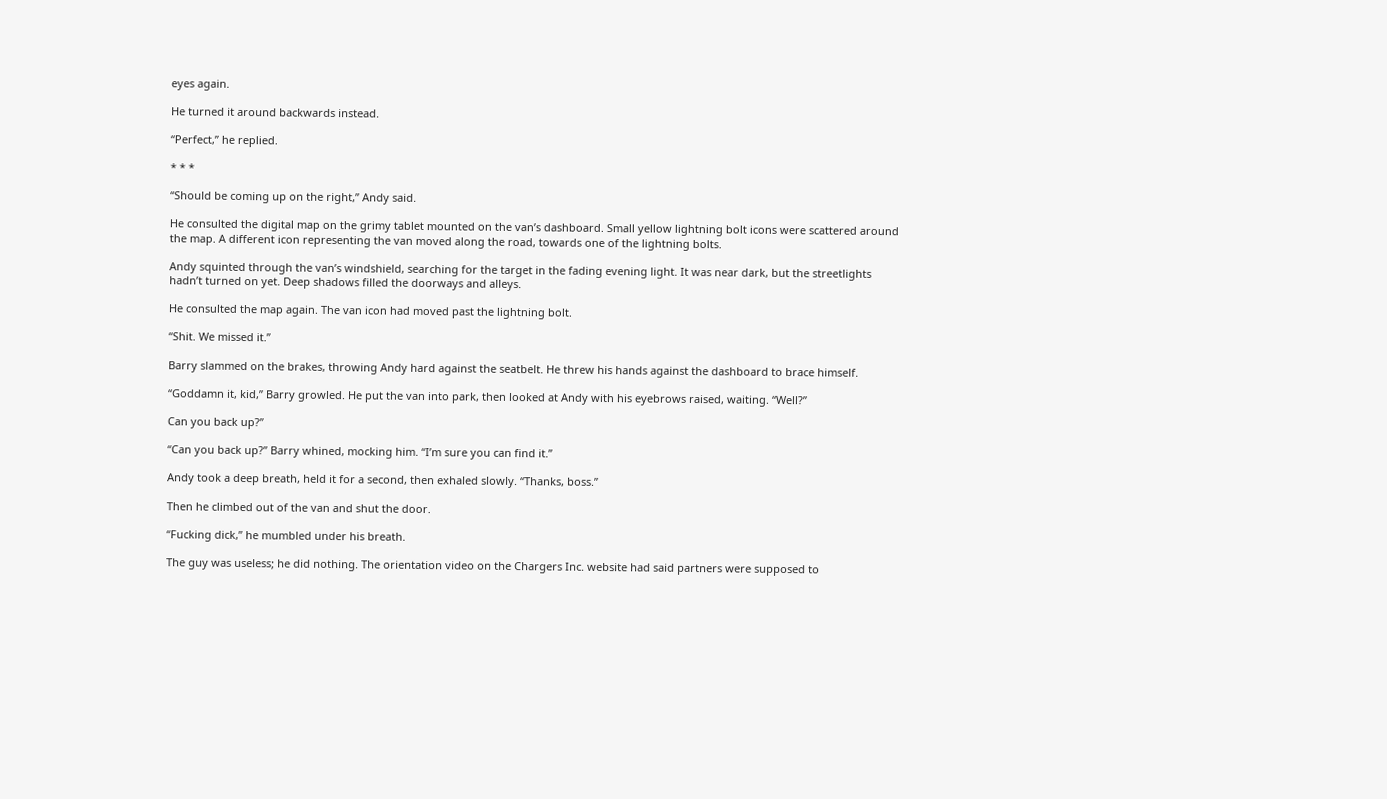eyes again.

He turned it around backwards instead.

“Perfect,” he replied.

* * *

“Should be coming up on the right,” Andy said.

He consulted the digital map on the grimy tablet mounted on the van’s dashboard. Small yellow lightning bolt icons were scattered around the map. A different icon representing the van moved along the road, towards one of the lightning bolts.

Andy squinted through the van’s windshield, searching for the target in the fading evening light. It was near dark, but the streetlights hadn’t turned on yet. Deep shadows filled the doorways and alleys.

He consulted the map again. The van icon had moved past the lightning bolt.

“Shit. We missed it.”

Barry slammed on the brakes, throwing Andy hard against the seatbelt. He threw his hands against the dashboard to brace himself.

“Goddamn it, kid,” Barry growled. He put the van into park, then looked at Andy with his eyebrows raised, waiting. “Well?”

Can you back up?”

“Can you back up?” Barry whined, mocking him. “I’m sure you can find it.”

Andy took a deep breath, held it for a second, then exhaled slowly. “Thanks, boss.”

Then he climbed out of the van and shut the door.

“Fucking dick,” he mumbled under his breath.

The guy was useless; he did nothing. The orientation video on the Chargers Inc. website had said partners were supposed to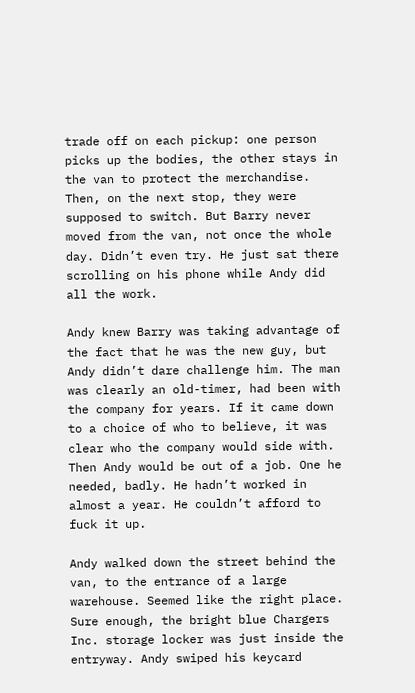trade off on each pickup: one person picks up the bodies, the other stays in the van to protect the merchandise. Then, on the next stop, they were supposed to switch. But Barry never moved from the van, not once the whole day. Didn’t even try. He just sat there scrolling on his phone while Andy did all the work.

Andy knew Barry was taking advantage of the fact that he was the new guy, but Andy didn’t dare challenge him. The man was clearly an old-timer, had been with the company for years. If it came down to a choice of who to believe, it was clear who the company would side with. Then Andy would be out of a job. One he needed, badly. He hadn’t worked in almost a year. He couldn’t afford to fuck it up.

Andy walked down the street behind the van, to the entrance of a large warehouse. Seemed like the right place. Sure enough, the bright blue Chargers Inc. storage locker was just inside the entryway. Andy swiped his keycard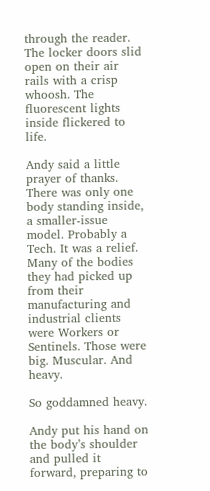through the reader. The locker doors slid open on their air rails with a crisp whoosh. The fluorescent lights inside flickered to life.

Andy said a little prayer of thanks. There was only one body standing inside, a smaller-issue model. Probably a Tech. It was a relief. Many of the bodies they had picked up from their manufacturing and industrial clients were Workers or Sentinels. Those were big. Muscular. And heavy.

So goddamned heavy.

Andy put his hand on the body’s shoulder and pulled it forward, preparing to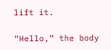lift it.

“Hello,” the body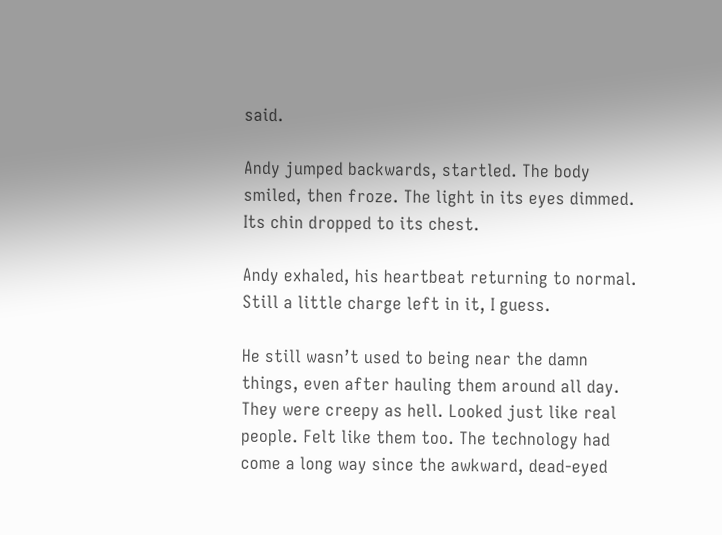said.

Andy jumped backwards, startled. The body smiled, then froze. The light in its eyes dimmed. Its chin dropped to its chest.

Andy exhaled, his heartbeat returning to normal. Still a little charge left in it, I guess.

He still wasn’t used to being near the damn things, even after hauling them around all day. They were creepy as hell. Looked just like real people. Felt like them too. The technology had come a long way since the awkward, dead-eyed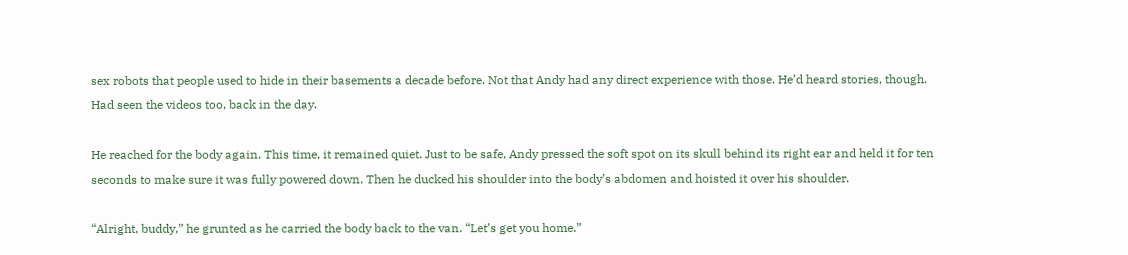sex robots that people used to hide in their basements a decade before. Not that Andy had any direct experience with those. He’d heard stories, though. Had seen the videos too, back in the day.

He reached for the body again. This time, it remained quiet. Just to be safe, Andy pressed the soft spot on its skull behind its right ear and held it for ten seconds to make sure it was fully powered down. Then he ducked his shoulder into the body’s abdomen and hoisted it over his shoulder.

“Alright, buddy,” he grunted as he carried the body back to the van. “Let’s get you home.”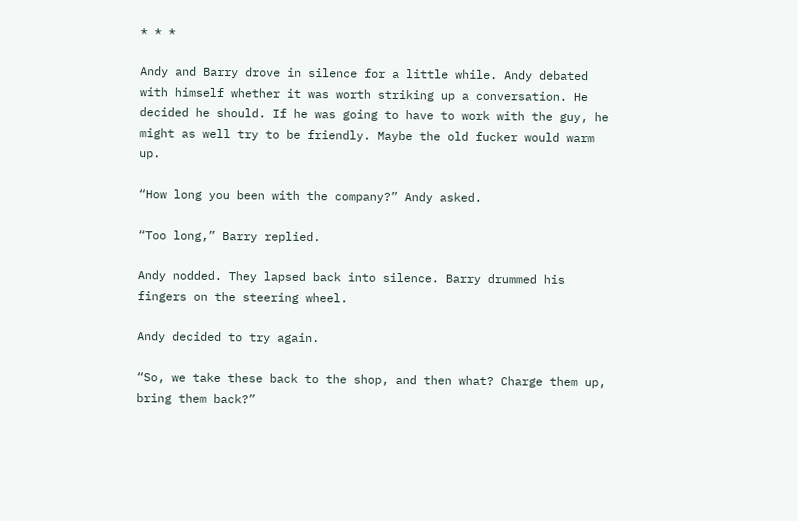* * *

Andy and Barry drove in silence for a little while. Andy debated with himself whether it was worth striking up a conversation. He decided he should. If he was going to have to work with the guy, he might as well try to be friendly. Maybe the old fucker would warm up.

“How long you been with the company?” Andy asked.

“Too long,” Barry replied.

Andy nodded. They lapsed back into silence. Barry drummed his fingers on the steering wheel.

Andy decided to try again.

“So, we take these back to the shop, and then what? Charge them up, bring them back?”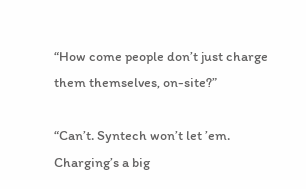“How come people don’t just charge them themselves, on-site?”

“Can’t. Syntech won’t let ’em. Charging’s a big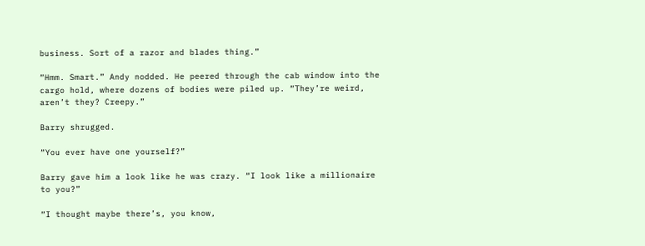business. Sort of a razor and blades thing.”

“Hmm. Smart.” Andy nodded. He peered through the cab window into the cargo hold, where dozens of bodies were piled up. “They’re weird, aren’t they? Creepy.”

Barry shrugged.

“You ever have one yourself?”

Barry gave him a look like he was crazy. “I look like a millionaire to you?”

“I thought maybe there’s, you know,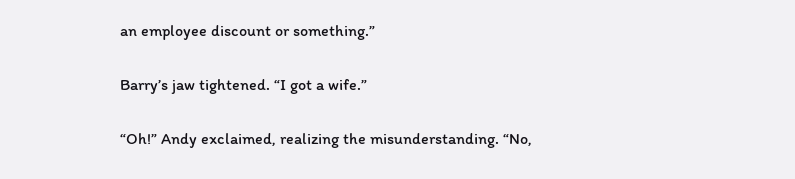an employee discount or something.”

Barry’s jaw tightened. “I got a wife.”

“Oh!” Andy exclaimed, realizing the misunderstanding. “No,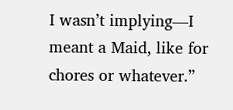I wasn’t implying—I meant a Maid, like for chores or whatever.”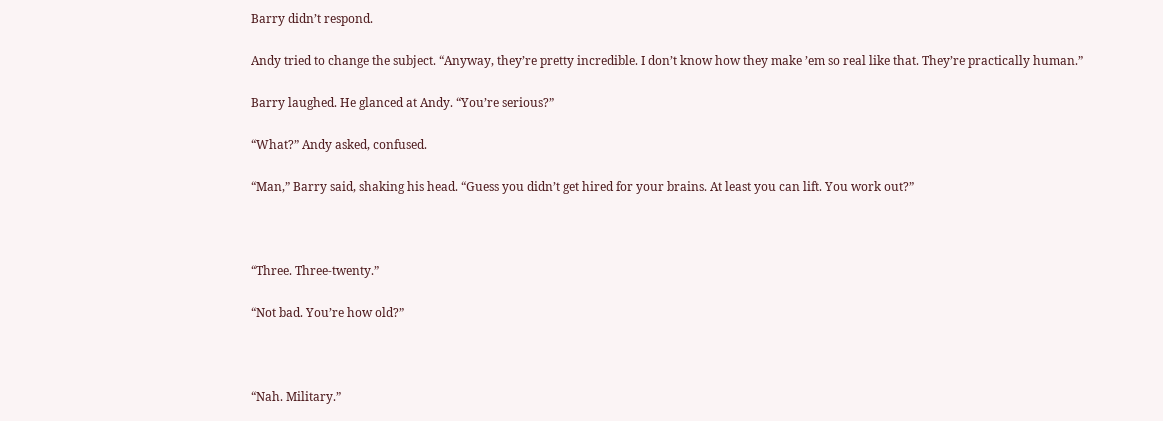Barry didn’t respond.

Andy tried to change the subject. “Anyway, they’re pretty incredible. I don’t know how they make ’em so real like that. They’re practically human.”

Barry laughed. He glanced at Andy. “You’re serious?”

“What?” Andy asked, confused.

“Man,” Barry said, shaking his head. “Guess you didn’t get hired for your brains. At least you can lift. You work out?”



“Three. Three-twenty.”

“Not bad. You’re how old?”



“Nah. Military.”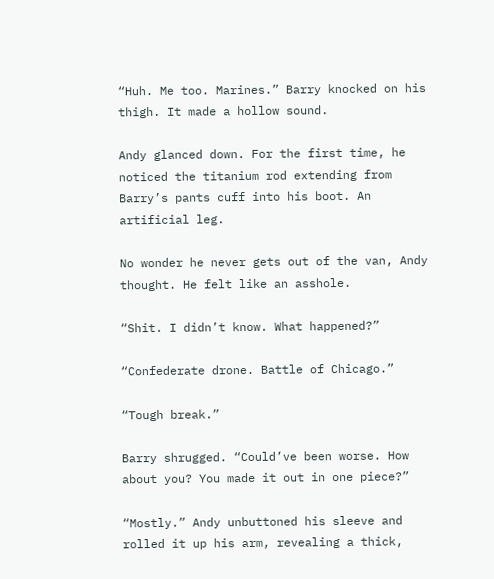“Huh. Me too. Marines.” Barry knocked on his thigh. It made a hollow sound.

Andy glanced down. For the first time, he noticed the titanium rod extending from Barry’s pants cuff into his boot. An artificial leg.

No wonder he never gets out of the van, Andy thought. He felt like an asshole.

“Shit. I didn’t know. What happened?”

“Confederate drone. Battle of Chicago.”

“Tough break.”

Barry shrugged. “Could’ve been worse. How about you? You made it out in one piece?”

“Mostly.” Andy unbuttoned his sleeve and rolled it up his arm, revealing a thick,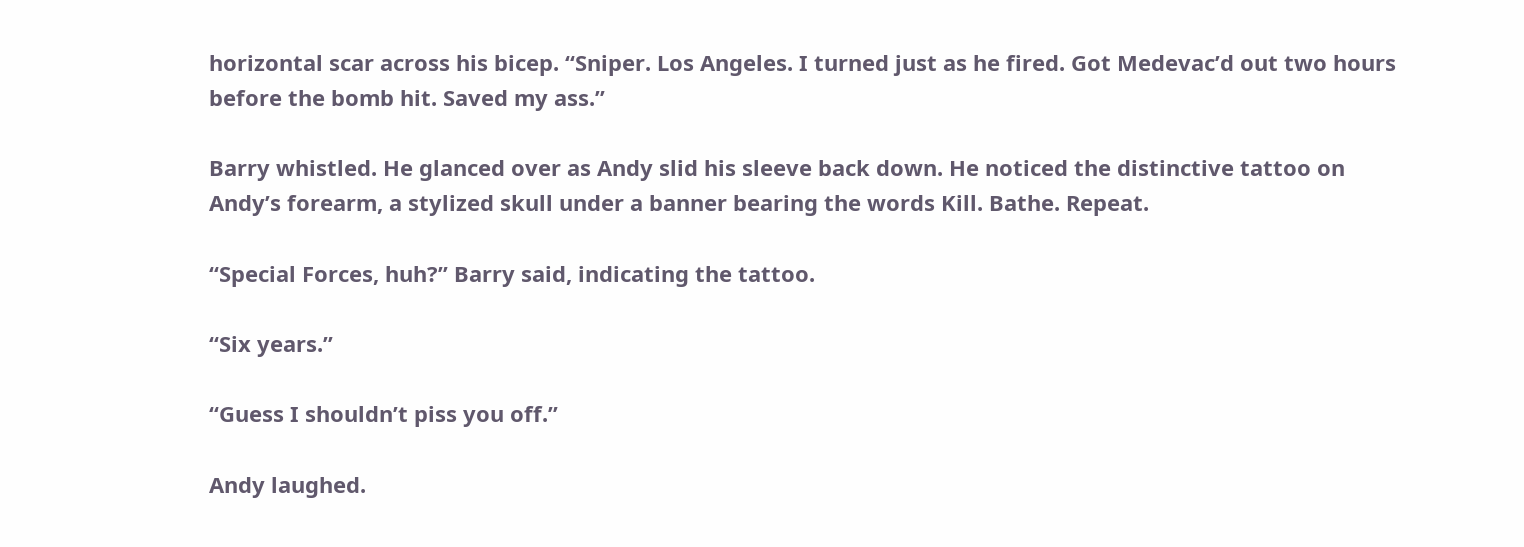horizontal scar across his bicep. “Sniper. Los Angeles. I turned just as he fired. Got Medevac’d out two hours before the bomb hit. Saved my ass.”

Barry whistled. He glanced over as Andy slid his sleeve back down. He noticed the distinctive tattoo on Andy’s forearm, a stylized skull under a banner bearing the words Kill. Bathe. Repeat.

“Special Forces, huh?” Barry said, indicating the tattoo.

“Six years.”

“Guess I shouldn’t piss you off.”

Andy laughed.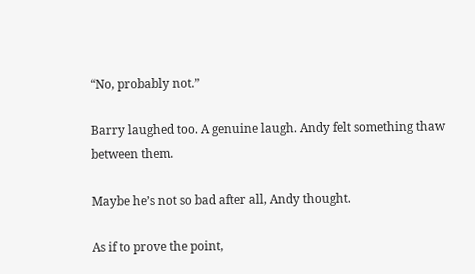“No, probably not.”

Barry laughed too. A genuine laugh. Andy felt something thaw between them.

Maybe he’s not so bad after all, Andy thought.

As if to prove the point,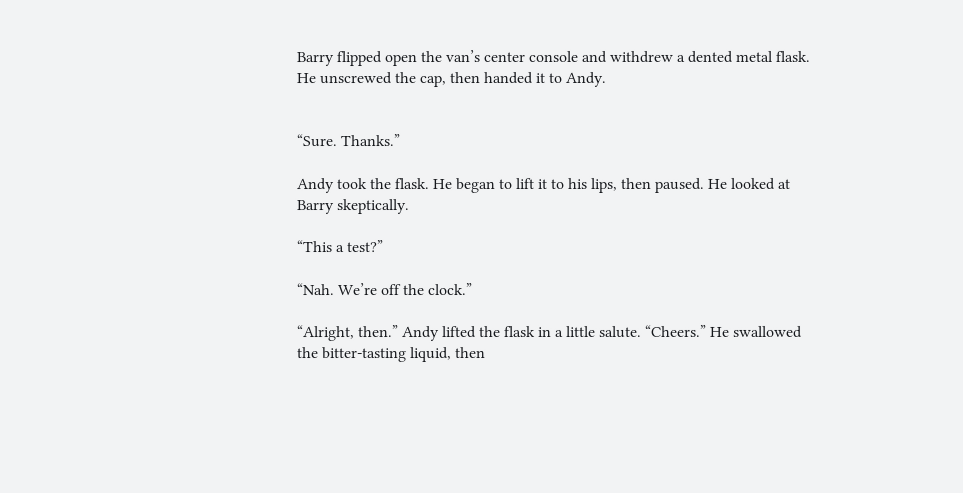Barry flipped open the van’s center console and withdrew a dented metal flask. He unscrewed the cap, then handed it to Andy.


“Sure. Thanks.”

Andy took the flask. He began to lift it to his lips, then paused. He looked at Barry skeptically.

“This a test?”

“Nah. We’re off the clock.”

“Alright, then.” Andy lifted the flask in a little salute. “Cheers.” He swallowed the bitter-tasting liquid, then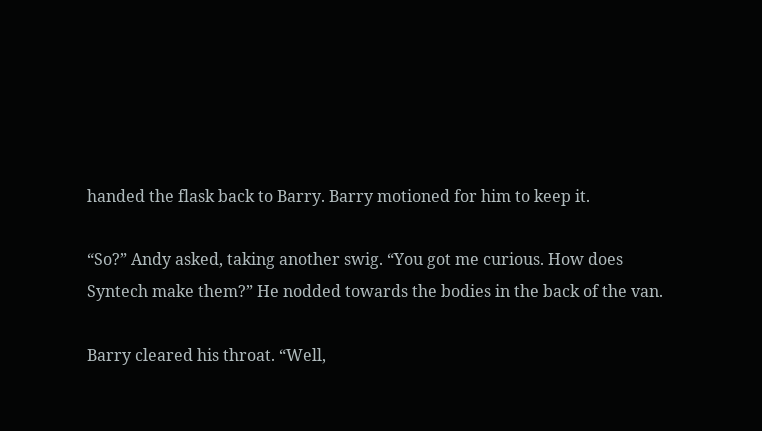handed the flask back to Barry. Barry motioned for him to keep it.

“So?” Andy asked, taking another swig. “You got me curious. How does Syntech make them?” He nodded towards the bodies in the back of the van.

Barry cleared his throat. “Well,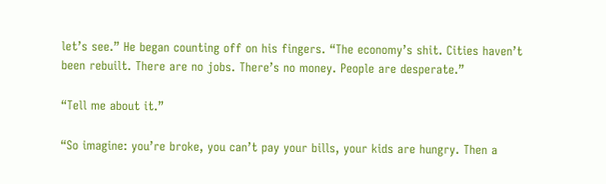let’s see.” He began counting off on his fingers. “The economy’s shit. Cities haven’t been rebuilt. There are no jobs. There’s no money. People are desperate.”

“Tell me about it.”

“So imagine: you’re broke, you can’t pay your bills, your kids are hungry. Then a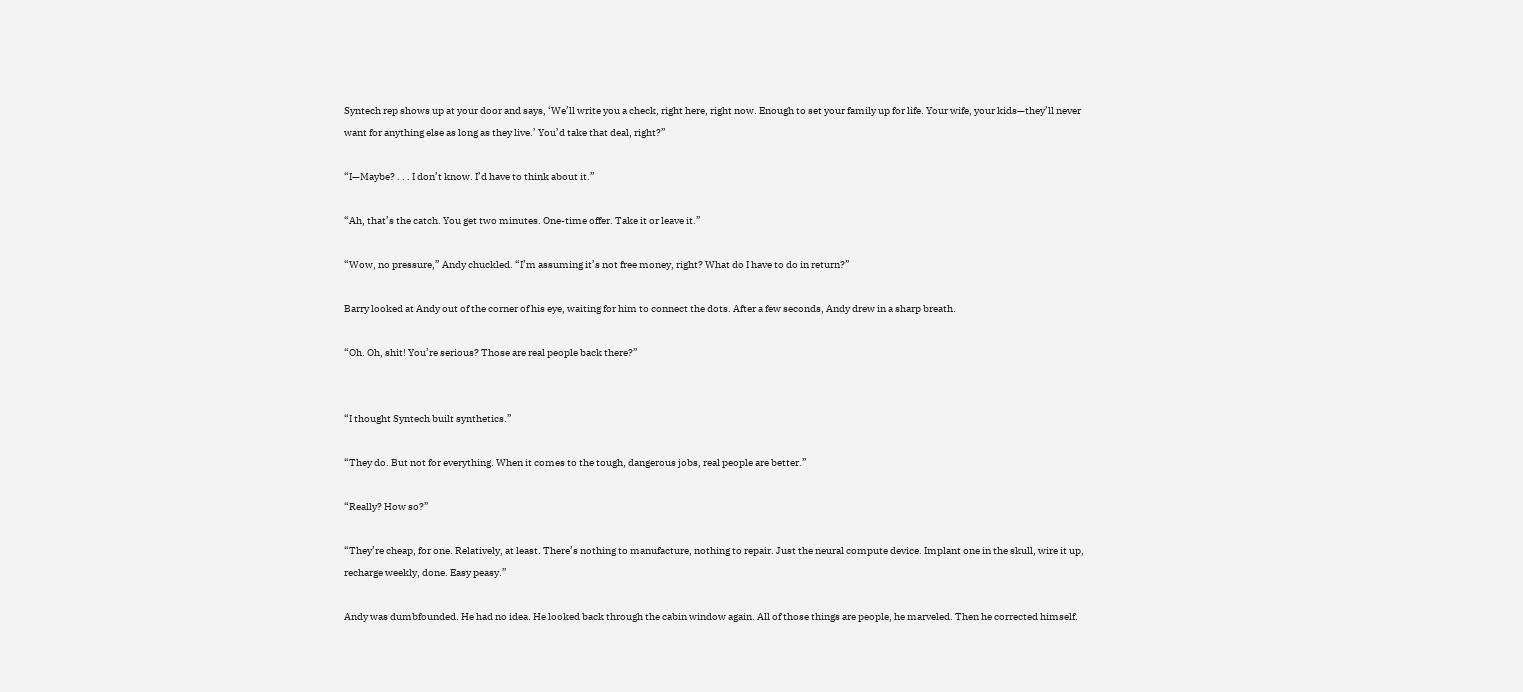Syntech rep shows up at your door and says, ‘We’ll write you a check, right here, right now. Enough to set your family up for life. Your wife, your kids—they’ll never want for anything else as long as they live.’ You’d take that deal, right?”

“I—Maybe? . . . I don’t know. I’d have to think about it.”

“Ah, that’s the catch. You get two minutes. One-time offer. Take it or leave it.”

“Wow, no pressure,” Andy chuckled. “I’m assuming it’s not free money, right? What do I have to do in return?”

Barry looked at Andy out of the corner of his eye, waiting for him to connect the dots. After a few seconds, Andy drew in a sharp breath.

“Oh. Oh, shit! You’re serious? Those are real people back there?”


“I thought Syntech built synthetics.”

“They do. But not for everything. When it comes to the tough, dangerous jobs, real people are better.”

“Really? How so?”

“They’re cheap, for one. Relatively, at least. There’s nothing to manufacture, nothing to repair. Just the neural compute device. Implant one in the skull, wire it up, recharge weekly, done. Easy peasy.”

Andy was dumbfounded. He had no idea. He looked back through the cabin window again. All of those things are people, he marveled. Then he corrected himself.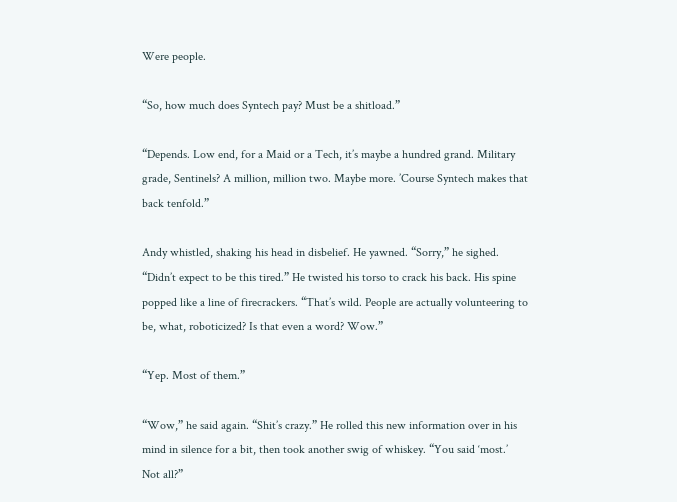Were people.

“So, how much does Syntech pay? Must be a shitload.”

“Depends. Low end, for a Maid or a Tech, it’s maybe a hundred grand. Military grade, Sentinels? A million, million two. Maybe more. ’Course Syntech makes that back tenfold.”

Andy whistled, shaking his head in disbelief. He yawned. “Sorry,” he sighed. “Didn’t expect to be this tired.” He twisted his torso to crack his back. His spine popped like a line of firecrackers. “That’s wild. People are actually volunteering to be, what, roboticized? Is that even a word? Wow.”

“Yep. Most of them.”

“Wow,” he said again. “Shit’s crazy.” He rolled this new information over in his mind in silence for a bit, then took another swig of whiskey. “You said ‘most.’ Not all?”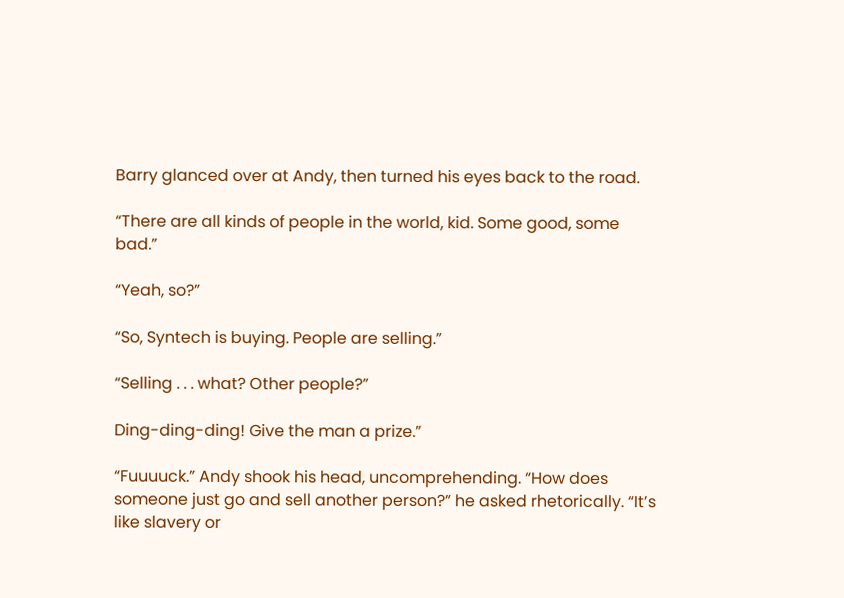Barry glanced over at Andy, then turned his eyes back to the road.

“There are all kinds of people in the world, kid. Some good, some bad.”

“Yeah, so?”

“So, Syntech is buying. People are selling.”

“Selling . . . what? Other people?”

Ding-ding-ding! Give the man a prize.”

“Fuuuuck.” Andy shook his head, uncomprehending. “How does someone just go and sell another person?” he asked rhetorically. “It’s like slavery or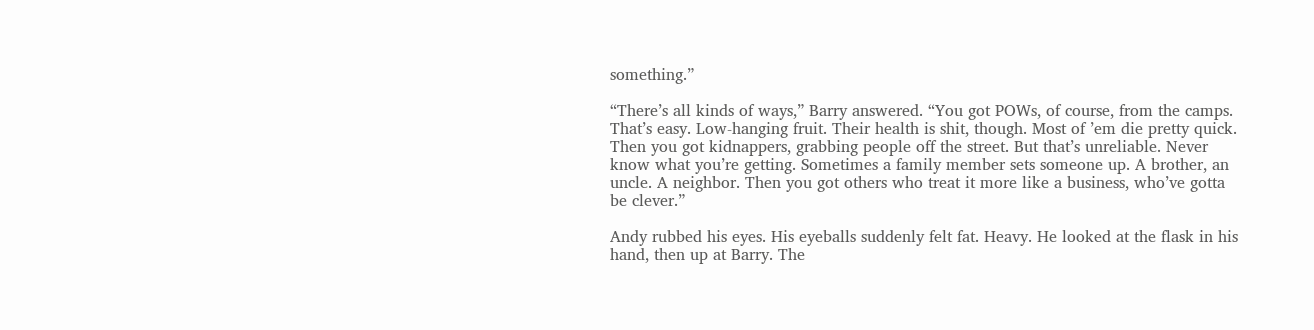something.”

“There’s all kinds of ways,” Barry answered. “You got POWs, of course, from the camps. That’s easy. Low-hanging fruit. Their health is shit, though. Most of ’em die pretty quick. Then you got kidnappers, grabbing people off the street. But that’s unreliable. Never know what you’re getting. Sometimes a family member sets someone up. A brother, an uncle. A neighbor. Then you got others who treat it more like a business, who’ve gotta be clever.”

Andy rubbed his eyes. His eyeballs suddenly felt fat. Heavy. He looked at the flask in his hand, then up at Barry. The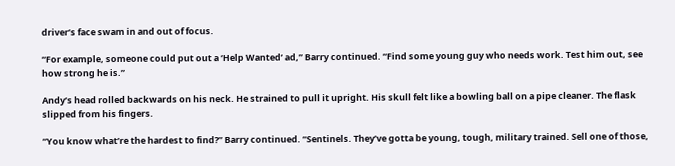driver’s face swam in and out of focus.

“For example, someone could put out a ‘Help Wanted’ ad,” Barry continued. “Find some young guy who needs work. Test him out, see how strong he is.”

Andy’s head rolled backwards on his neck. He strained to pull it upright. His skull felt like a bowling ball on a pipe cleaner. The flask slipped from his fingers.

“You know what’re the hardest to find?” Barry continued. “Sentinels. They’ve gotta be young, tough, military trained. Sell one of those,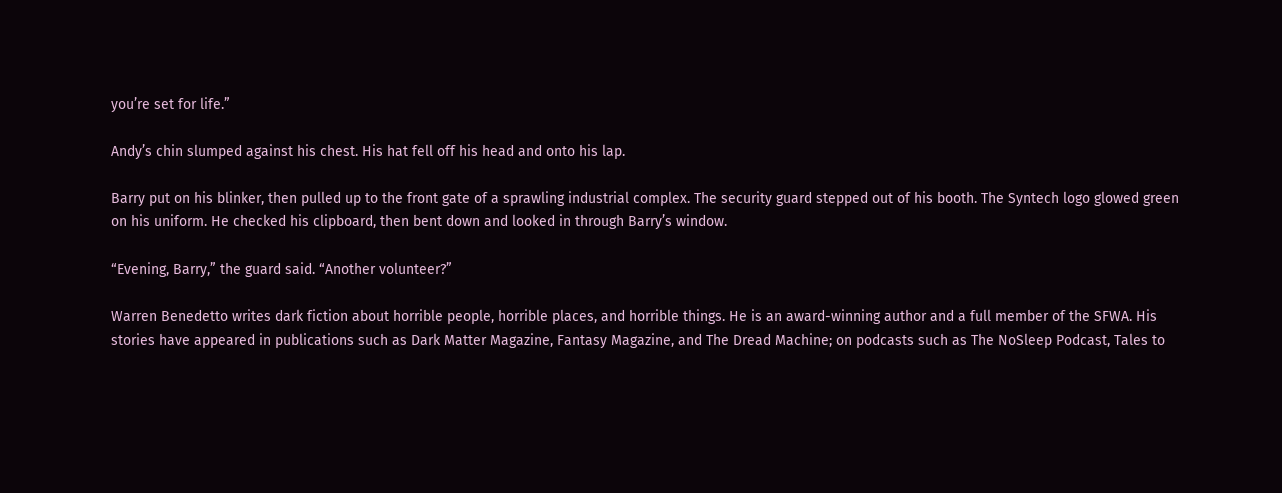you’re set for life.”

Andy’s chin slumped against his chest. His hat fell off his head and onto his lap.

Barry put on his blinker, then pulled up to the front gate of a sprawling industrial complex. The security guard stepped out of his booth. The Syntech logo glowed green on his uniform. He checked his clipboard, then bent down and looked in through Barry’s window.

“Evening, Barry,” the guard said. “Another volunteer?”

Warren Benedetto writes dark fiction about horrible people, horrible places, and horrible things. He is an award-winning author and a full member of the SFWA. His stories have appeared in publications such as Dark Matter Magazine, Fantasy Magazine, and The Dread Machine; on podcasts such as The NoSleep Podcast, Tales to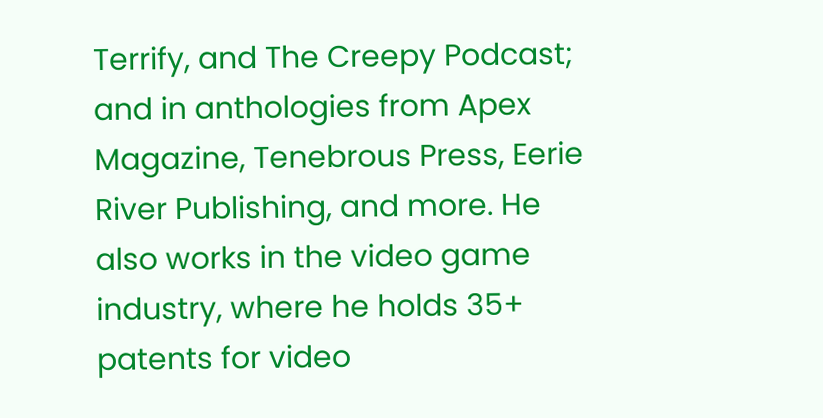Terrify, and The Creepy Podcast; and in anthologies from Apex Magazine, Tenebrous Press, Eerie River Publishing, and more. He also works in the video game industry, where he holds 35+ patents for video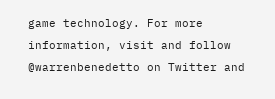game technology. For more information, visit and follow @warrenbenedetto on Twitter and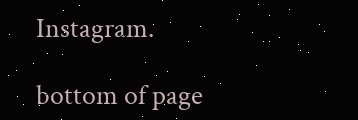Instagram.

bottom of page